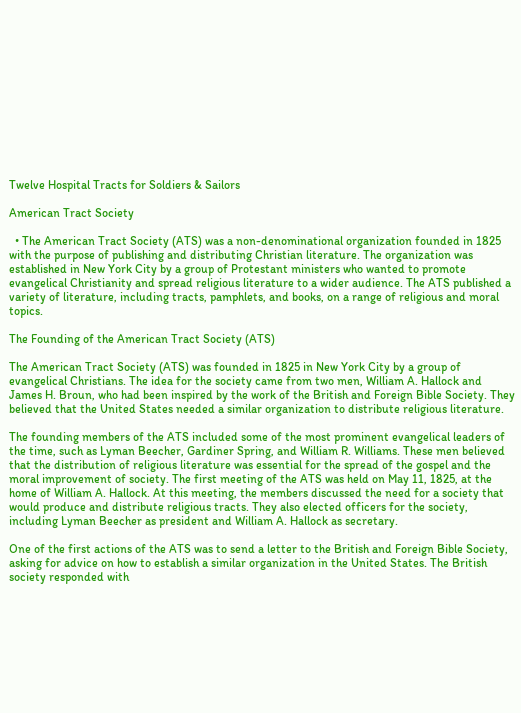Twelve Hospital Tracts for Soldiers & Sailors

American Tract Society

  • The American Tract Society (ATS) was a non-denominational organization founded in 1825 with the purpose of publishing and distributing Christian literature. The organization was established in New York City by a group of Protestant ministers who wanted to promote evangelical Christianity and spread religious literature to a wider audience. The ATS published a variety of literature, including tracts, pamphlets, and books, on a range of religious and moral topics.

The Founding of the American Tract Society (ATS)

The American Tract Society (ATS) was founded in 1825 in New York City by a group of evangelical Christians. The idea for the society came from two men, William A. Hallock and James H. Broun, who had been inspired by the work of the British and Foreign Bible Society. They believed that the United States needed a similar organization to distribute religious literature.

The founding members of the ATS included some of the most prominent evangelical leaders of the time, such as Lyman Beecher, Gardiner Spring, and William R. Williams. These men believed that the distribution of religious literature was essential for the spread of the gospel and the moral improvement of society. The first meeting of the ATS was held on May 11, 1825, at the home of William A. Hallock. At this meeting, the members discussed the need for a society that would produce and distribute religious tracts. They also elected officers for the society, including Lyman Beecher as president and William A. Hallock as secretary.

One of the first actions of the ATS was to send a letter to the British and Foreign Bible Society, asking for advice on how to establish a similar organization in the United States. The British society responded with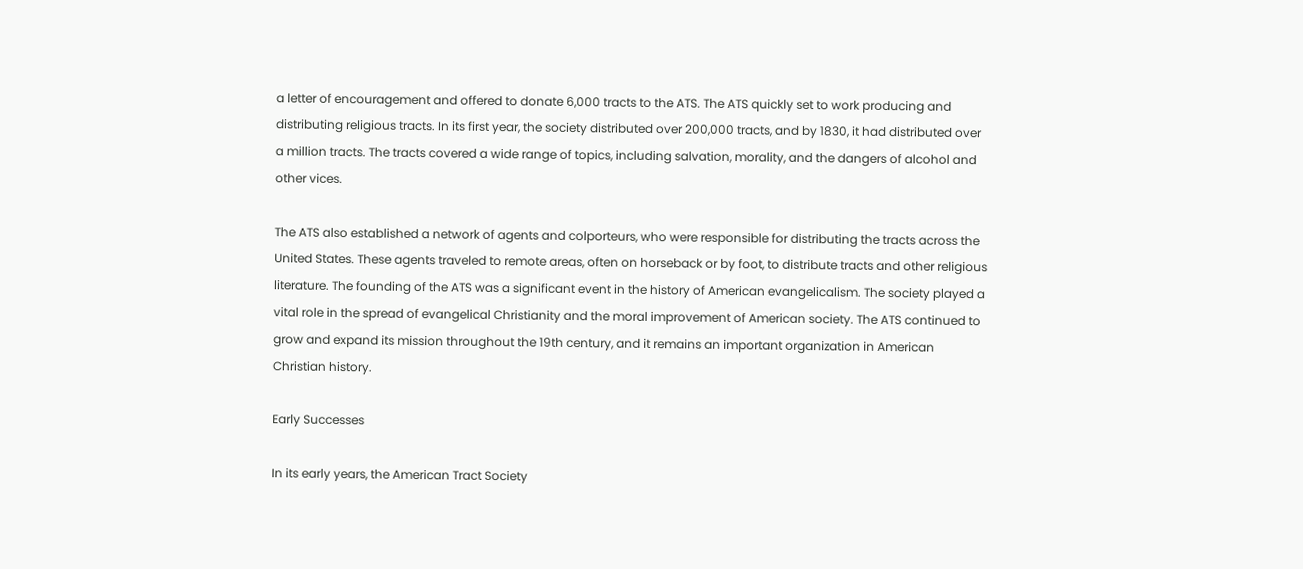a letter of encouragement and offered to donate 6,000 tracts to the ATS. The ATS quickly set to work producing and distributing religious tracts. In its first year, the society distributed over 200,000 tracts, and by 1830, it had distributed over a million tracts. The tracts covered a wide range of topics, including salvation, morality, and the dangers of alcohol and other vices.

The ATS also established a network of agents and colporteurs, who were responsible for distributing the tracts across the United States. These agents traveled to remote areas, often on horseback or by foot, to distribute tracts and other religious literature. The founding of the ATS was a significant event in the history of American evangelicalism. The society played a vital role in the spread of evangelical Christianity and the moral improvement of American society. The ATS continued to grow and expand its mission throughout the 19th century, and it remains an important organization in American Christian history.

Early Successes

In its early years, the American Tract Society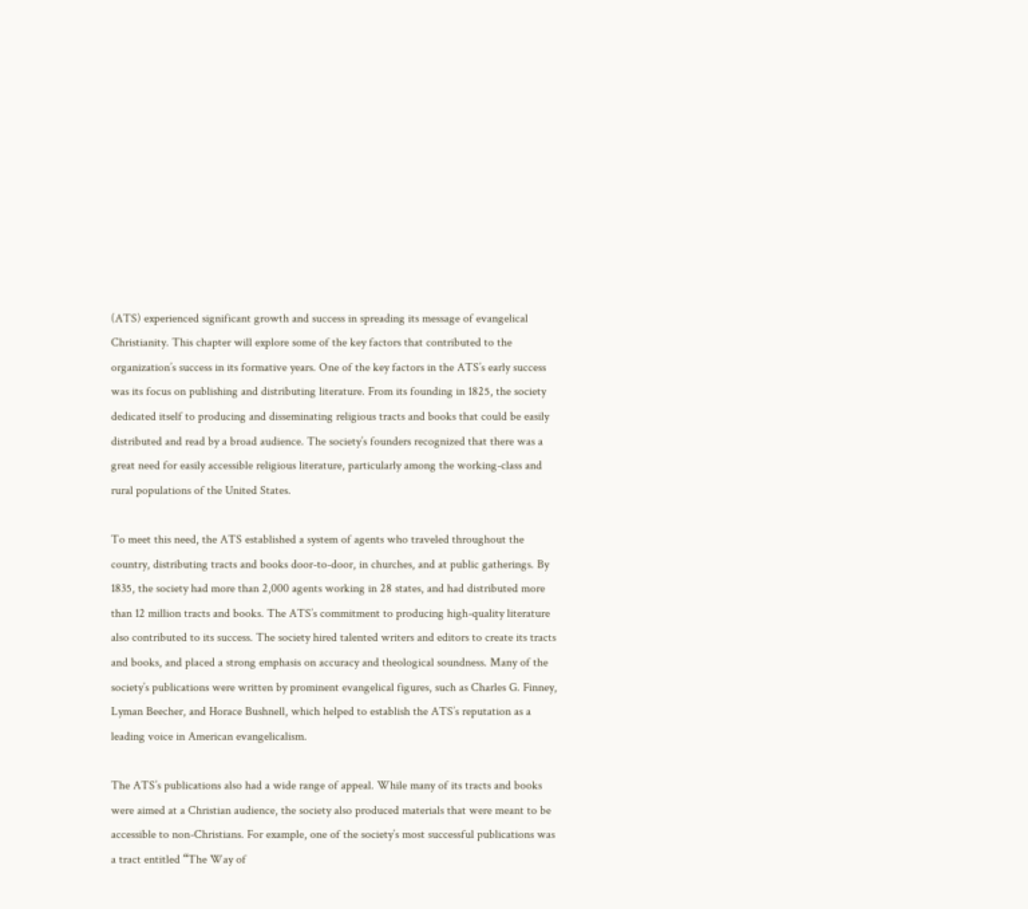(ATS) experienced significant growth and success in spreading its message of evangelical Christianity. This chapter will explore some of the key factors that contributed to the organization’s success in its formative years. One of the key factors in the ATS’s early success was its focus on publishing and distributing literature. From its founding in 1825, the society dedicated itself to producing and disseminating religious tracts and books that could be easily distributed and read by a broad audience. The society’s founders recognized that there was a great need for easily accessible religious literature, particularly among the working-class and rural populations of the United States.

To meet this need, the ATS established a system of agents who traveled throughout the country, distributing tracts and books door-to-door, in churches, and at public gatherings. By 1835, the society had more than 2,000 agents working in 28 states, and had distributed more than 12 million tracts and books. The ATS’s commitment to producing high-quality literature also contributed to its success. The society hired talented writers and editors to create its tracts and books, and placed a strong emphasis on accuracy and theological soundness. Many of the society’s publications were written by prominent evangelical figures, such as Charles G. Finney, Lyman Beecher, and Horace Bushnell, which helped to establish the ATS’s reputation as a leading voice in American evangelicalism.

The ATS’s publications also had a wide range of appeal. While many of its tracts and books were aimed at a Christian audience, the society also produced materials that were meant to be accessible to non-Christians. For example, one of the society’s most successful publications was a tract entitled “The Way of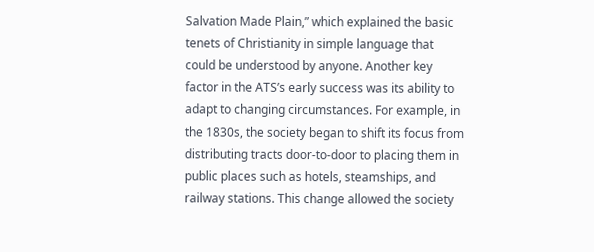Salvation Made Plain,” which explained the basic tenets of Christianity in simple language that could be understood by anyone. Another key factor in the ATS’s early success was its ability to adapt to changing circumstances. For example, in the 1830s, the society began to shift its focus from distributing tracts door-to-door to placing them in public places such as hotels, steamships, and railway stations. This change allowed the society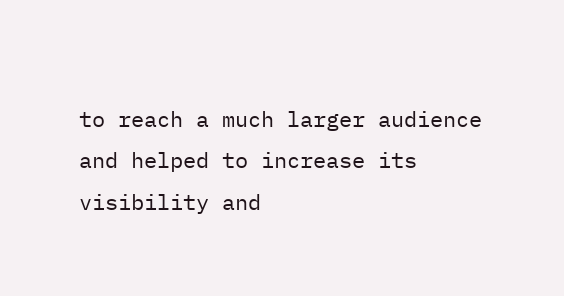to reach a much larger audience and helped to increase its visibility and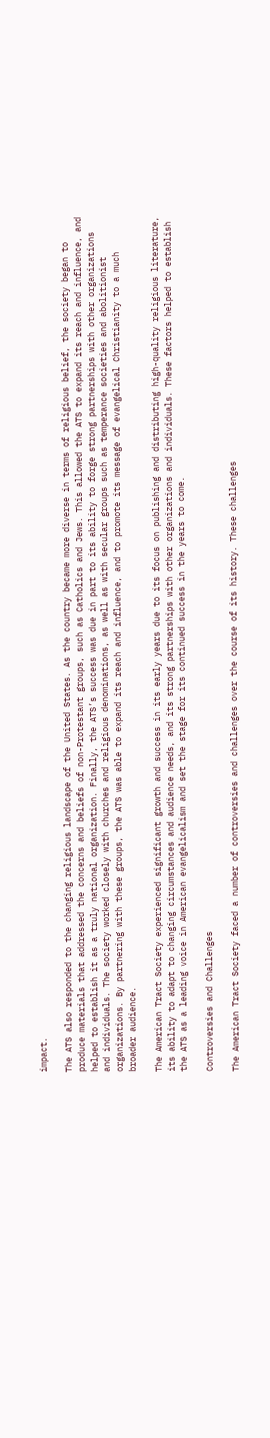impact.

The ATS also responded to the changing religious landscape of the United States. As the country became more diverse in terms of religious belief, the society began to produce materials that addressed the concerns and beliefs of non-Protestant groups, such as Catholics and Jews. This allowed the ATS to expand its reach and influence, and helped to establish it as a truly national organization. Finally, the ATS’s success was due in part to its ability to forge strong partnerships with other organizations and individuals. The society worked closely with churches and religious denominations, as well as with secular groups such as temperance societies and abolitionist organizations. By partnering with these groups, the ATS was able to expand its reach and influence, and to promote its message of evangelical Christianity to a much broader audience.

The American Tract Society experienced significant growth and success in its early years due to its focus on publishing and distributing high-quality religious literature, its ability to adapt to changing circumstances and audience needs, and its strong partnerships with other organizations and individuals. These factors helped to establish the ATS as a leading voice in American evangelicalism and set the stage for its continued success in the years to come.

Controversies and Challenges

The American Tract Society faced a number of controversies and challenges over the course of its history. These challenges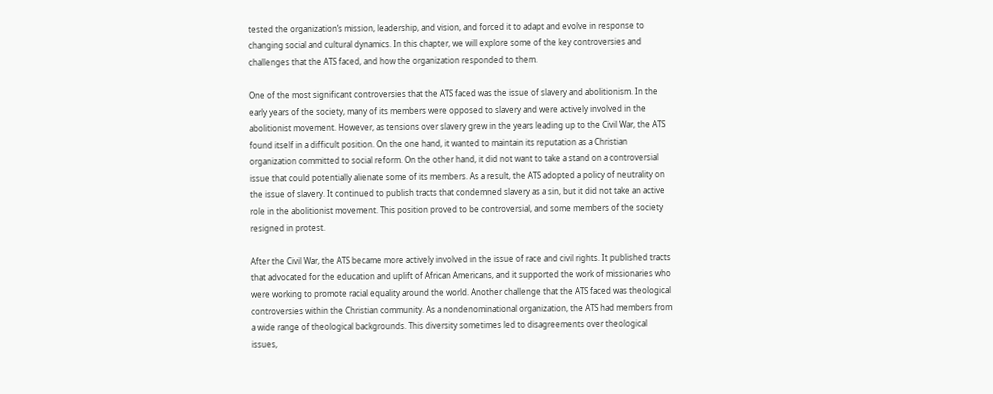tested the organization’s mission, leadership, and vision, and forced it to adapt and evolve in response to changing social and cultural dynamics. In this chapter, we will explore some of the key controversies and challenges that the ATS faced, and how the organization responded to them.

One of the most significant controversies that the ATS faced was the issue of slavery and abolitionism. In the early years of the society, many of its members were opposed to slavery and were actively involved in the abolitionist movement. However, as tensions over slavery grew in the years leading up to the Civil War, the ATS found itself in a difficult position. On the one hand, it wanted to maintain its reputation as a Christian organization committed to social reform. On the other hand, it did not want to take a stand on a controversial issue that could potentially alienate some of its members. As a result, the ATS adopted a policy of neutrality on the issue of slavery. It continued to publish tracts that condemned slavery as a sin, but it did not take an active role in the abolitionist movement. This position proved to be controversial, and some members of the society resigned in protest.

After the Civil War, the ATS became more actively involved in the issue of race and civil rights. It published tracts that advocated for the education and uplift of African Americans, and it supported the work of missionaries who were working to promote racial equality around the world. Another challenge that the ATS faced was theological controversies within the Christian community. As a nondenominational organization, the ATS had members from a wide range of theological backgrounds. This diversity sometimes led to disagreements over theological issues,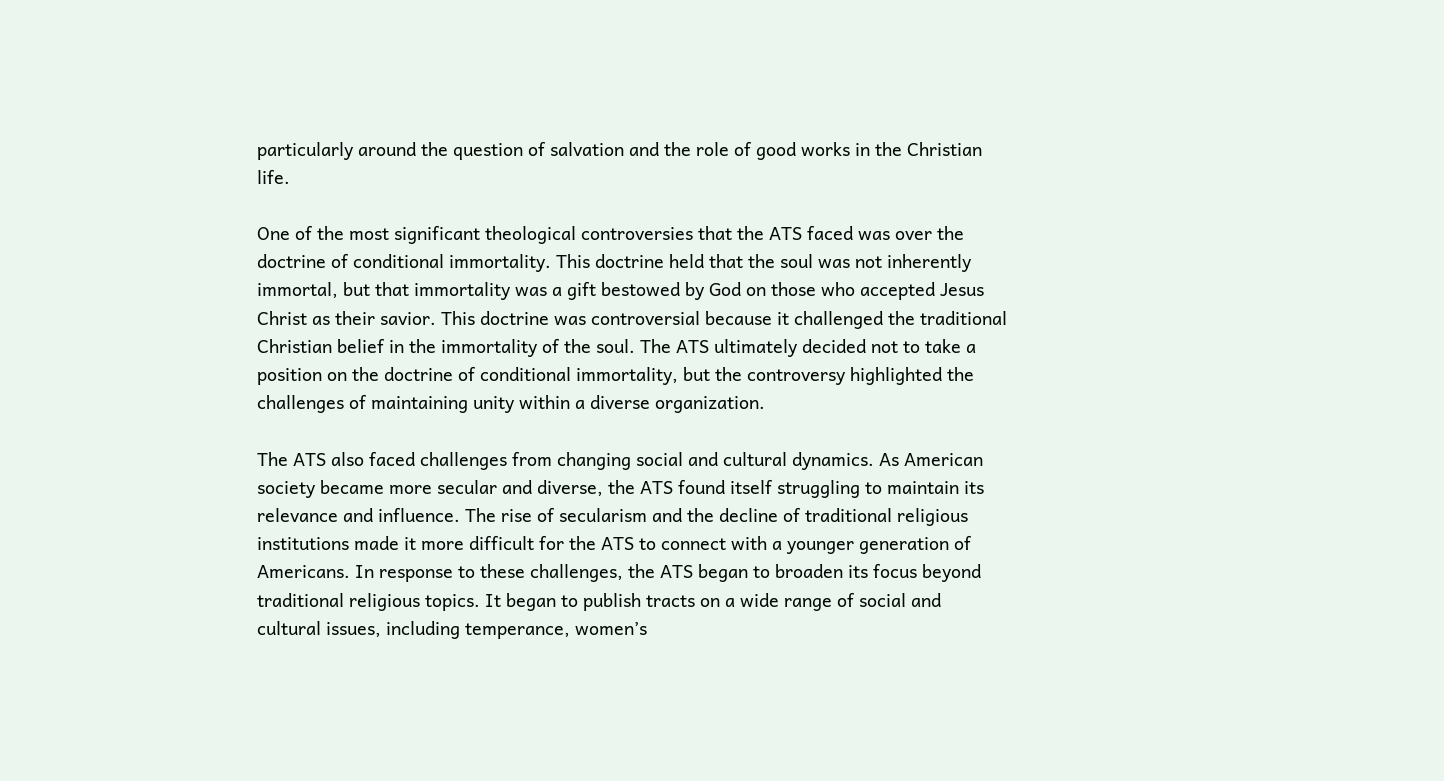particularly around the question of salvation and the role of good works in the Christian life.

One of the most significant theological controversies that the ATS faced was over the doctrine of conditional immortality. This doctrine held that the soul was not inherently immortal, but that immortality was a gift bestowed by God on those who accepted Jesus Christ as their savior. This doctrine was controversial because it challenged the traditional Christian belief in the immortality of the soul. The ATS ultimately decided not to take a position on the doctrine of conditional immortality, but the controversy highlighted the challenges of maintaining unity within a diverse organization.

The ATS also faced challenges from changing social and cultural dynamics. As American society became more secular and diverse, the ATS found itself struggling to maintain its relevance and influence. The rise of secularism and the decline of traditional religious institutions made it more difficult for the ATS to connect with a younger generation of Americans. In response to these challenges, the ATS began to broaden its focus beyond traditional religious topics. It began to publish tracts on a wide range of social and cultural issues, including temperance, women’s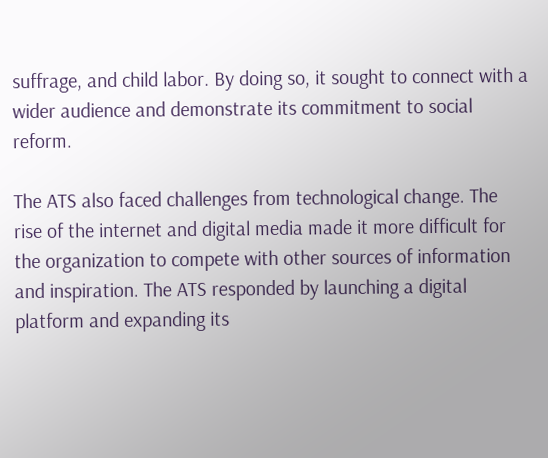suffrage, and child labor. By doing so, it sought to connect with a wider audience and demonstrate its commitment to social reform.

The ATS also faced challenges from technological change. The rise of the internet and digital media made it more difficult for the organization to compete with other sources of information and inspiration. The ATS responded by launching a digital platform and expanding its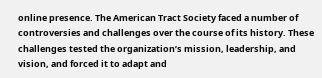online presence. The American Tract Society faced a number of controversies and challenges over the course of its history. These challenges tested the organization’s mission, leadership, and vision, and forced it to adapt and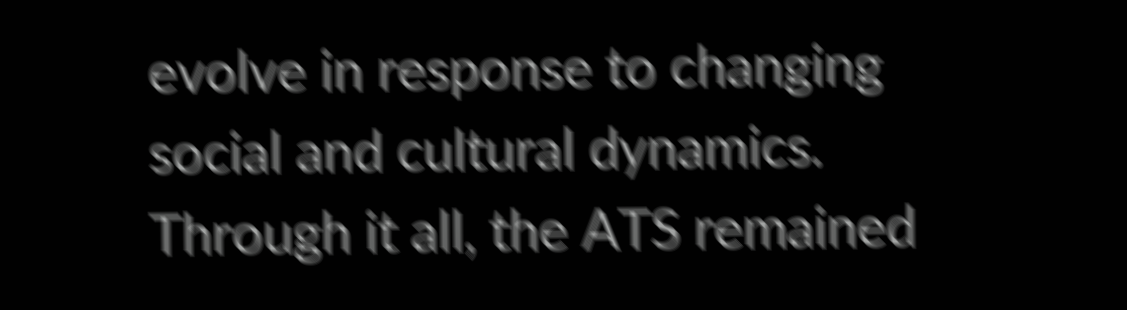evolve in response to changing social and cultural dynamics. Through it all, the ATS remained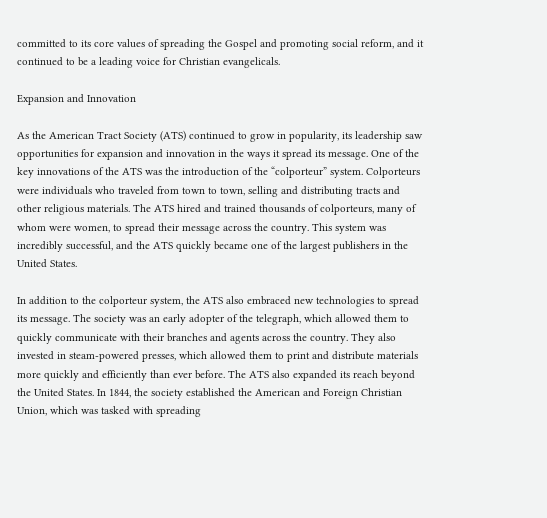committed to its core values of spreading the Gospel and promoting social reform, and it continued to be a leading voice for Christian evangelicals.

Expansion and Innovation

As the American Tract Society (ATS) continued to grow in popularity, its leadership saw opportunities for expansion and innovation in the ways it spread its message. One of the key innovations of the ATS was the introduction of the “colporteur” system. Colporteurs were individuals who traveled from town to town, selling and distributing tracts and other religious materials. The ATS hired and trained thousands of colporteurs, many of whom were women, to spread their message across the country. This system was incredibly successful, and the ATS quickly became one of the largest publishers in the United States.

In addition to the colporteur system, the ATS also embraced new technologies to spread its message. The society was an early adopter of the telegraph, which allowed them to quickly communicate with their branches and agents across the country. They also invested in steam-powered presses, which allowed them to print and distribute materials more quickly and efficiently than ever before. The ATS also expanded its reach beyond the United States. In 1844, the society established the American and Foreign Christian Union, which was tasked with spreading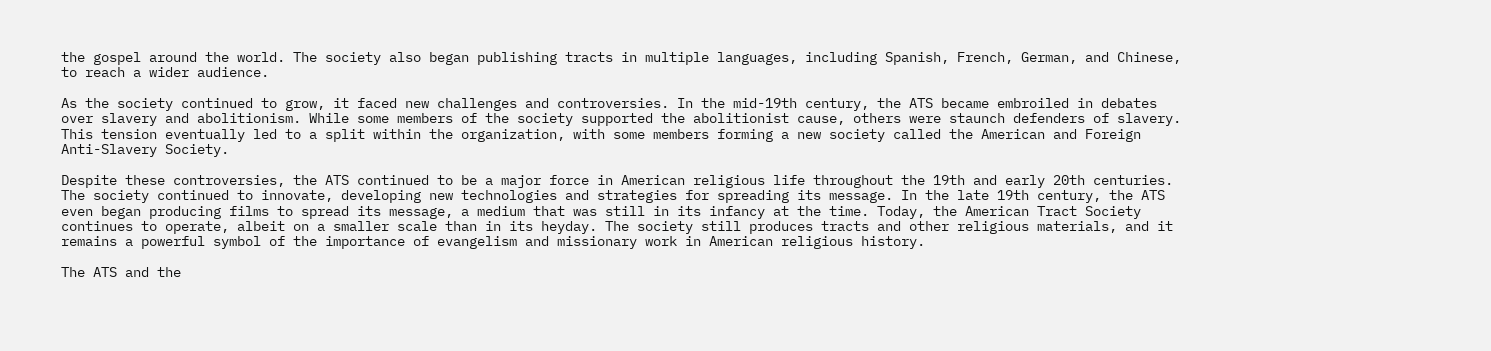the gospel around the world. The society also began publishing tracts in multiple languages, including Spanish, French, German, and Chinese, to reach a wider audience.

As the society continued to grow, it faced new challenges and controversies. In the mid-19th century, the ATS became embroiled in debates over slavery and abolitionism. While some members of the society supported the abolitionist cause, others were staunch defenders of slavery. This tension eventually led to a split within the organization, with some members forming a new society called the American and Foreign Anti-Slavery Society.

Despite these controversies, the ATS continued to be a major force in American religious life throughout the 19th and early 20th centuries. The society continued to innovate, developing new technologies and strategies for spreading its message. In the late 19th century, the ATS even began producing films to spread its message, a medium that was still in its infancy at the time. Today, the American Tract Society continues to operate, albeit on a smaller scale than in its heyday. The society still produces tracts and other religious materials, and it remains a powerful symbol of the importance of evangelism and missionary work in American religious history.

The ATS and the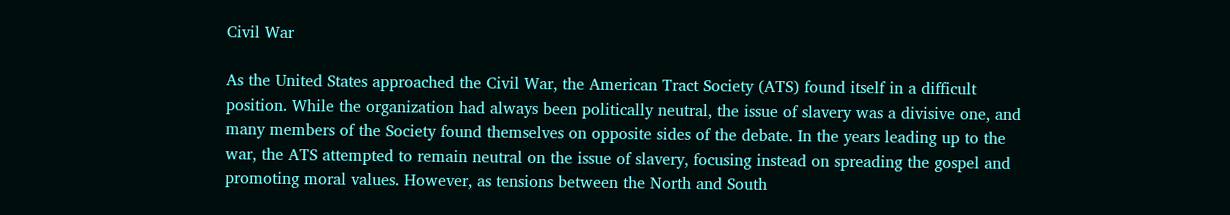Civil War

As the United States approached the Civil War, the American Tract Society (ATS) found itself in a difficult position. While the organization had always been politically neutral, the issue of slavery was a divisive one, and many members of the Society found themselves on opposite sides of the debate. In the years leading up to the war, the ATS attempted to remain neutral on the issue of slavery, focusing instead on spreading the gospel and promoting moral values. However, as tensions between the North and South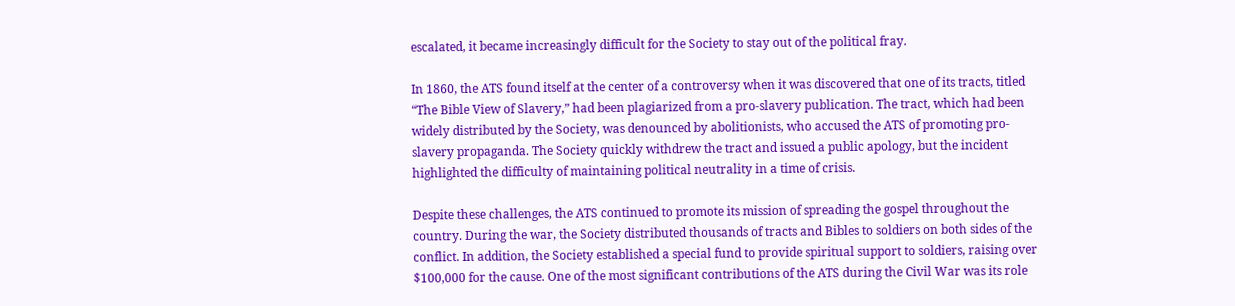escalated, it became increasingly difficult for the Society to stay out of the political fray.

In 1860, the ATS found itself at the center of a controversy when it was discovered that one of its tracts, titled “The Bible View of Slavery,” had been plagiarized from a pro-slavery publication. The tract, which had been widely distributed by the Society, was denounced by abolitionists, who accused the ATS of promoting pro-slavery propaganda. The Society quickly withdrew the tract and issued a public apology, but the incident highlighted the difficulty of maintaining political neutrality in a time of crisis.

Despite these challenges, the ATS continued to promote its mission of spreading the gospel throughout the country. During the war, the Society distributed thousands of tracts and Bibles to soldiers on both sides of the conflict. In addition, the Society established a special fund to provide spiritual support to soldiers, raising over $100,000 for the cause. One of the most significant contributions of the ATS during the Civil War was its role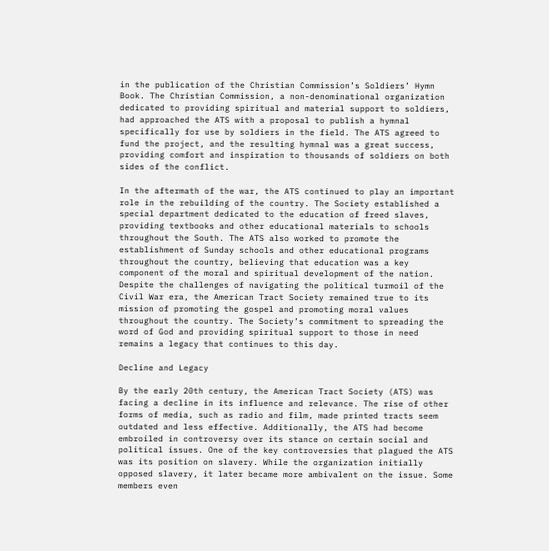in the publication of the Christian Commission’s Soldiers’ Hymn Book. The Christian Commission, a non-denominational organization dedicated to providing spiritual and material support to soldiers, had approached the ATS with a proposal to publish a hymnal specifically for use by soldiers in the field. The ATS agreed to fund the project, and the resulting hymnal was a great success, providing comfort and inspiration to thousands of soldiers on both sides of the conflict.

In the aftermath of the war, the ATS continued to play an important role in the rebuilding of the country. The Society established a special department dedicated to the education of freed slaves, providing textbooks and other educational materials to schools throughout the South. The ATS also worked to promote the establishment of Sunday schools and other educational programs throughout the country, believing that education was a key component of the moral and spiritual development of the nation. Despite the challenges of navigating the political turmoil of the Civil War era, the American Tract Society remained true to its mission of promoting the gospel and promoting moral values throughout the country. The Society’s commitment to spreading the word of God and providing spiritual support to those in need remains a legacy that continues to this day.

Decline and Legacy

By the early 20th century, the American Tract Society (ATS) was facing a decline in its influence and relevance. The rise of other forms of media, such as radio and film, made printed tracts seem outdated and less effective. Additionally, the ATS had become embroiled in controversy over its stance on certain social and political issues. One of the key controversies that plagued the ATS was its position on slavery. While the organization initially opposed slavery, it later became more ambivalent on the issue. Some members even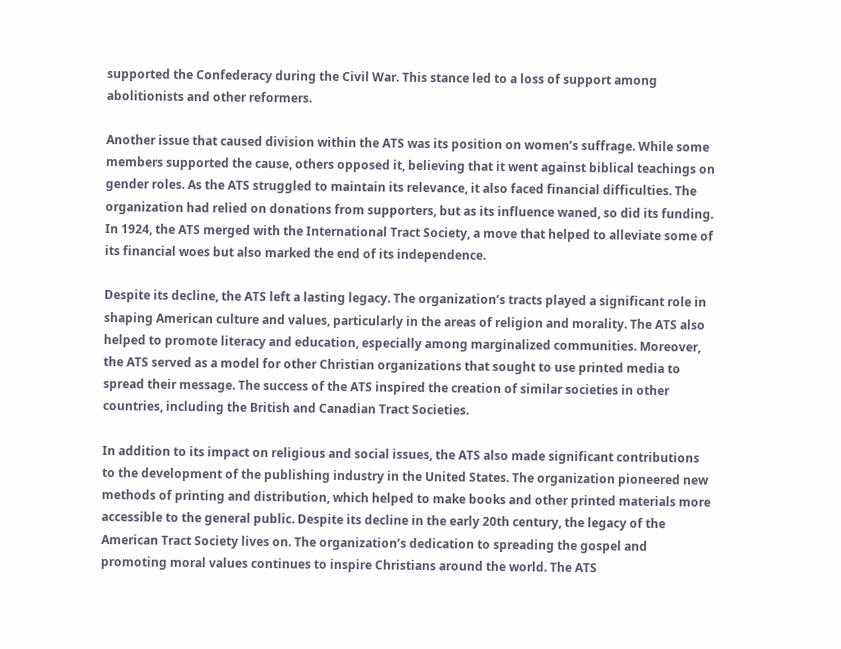supported the Confederacy during the Civil War. This stance led to a loss of support among abolitionists and other reformers.

Another issue that caused division within the ATS was its position on women’s suffrage. While some members supported the cause, others opposed it, believing that it went against biblical teachings on gender roles. As the ATS struggled to maintain its relevance, it also faced financial difficulties. The organization had relied on donations from supporters, but as its influence waned, so did its funding. In 1924, the ATS merged with the International Tract Society, a move that helped to alleviate some of its financial woes but also marked the end of its independence.

Despite its decline, the ATS left a lasting legacy. The organization’s tracts played a significant role in shaping American culture and values, particularly in the areas of religion and morality. The ATS also helped to promote literacy and education, especially among marginalized communities. Moreover, the ATS served as a model for other Christian organizations that sought to use printed media to spread their message. The success of the ATS inspired the creation of similar societies in other countries, including the British and Canadian Tract Societies.

In addition to its impact on religious and social issues, the ATS also made significant contributions to the development of the publishing industry in the United States. The organization pioneered new methods of printing and distribution, which helped to make books and other printed materials more accessible to the general public. Despite its decline in the early 20th century, the legacy of the American Tract Society lives on. The organization’s dedication to spreading the gospel and promoting moral values continues to inspire Christians around the world. The ATS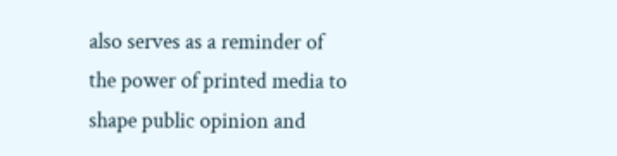also serves as a reminder of the power of printed media to shape public opinion and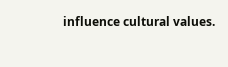influence cultural values.